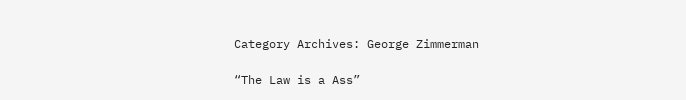Category Archives: George Zimmerman

“The Law is a Ass”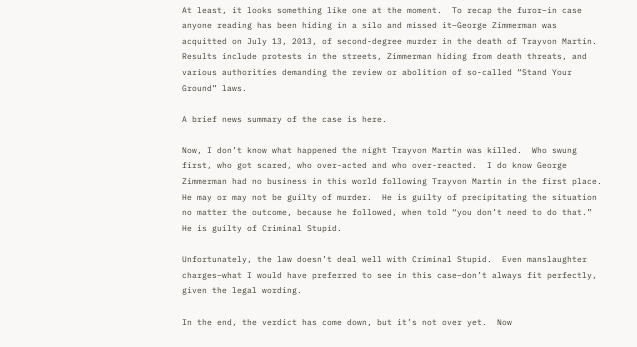At least, it looks something like one at the moment.  To recap the furor–in case anyone reading has been hiding in a silo and missed it–George Zimmerman was acquitted on July 13, 2013, of second-degree murder in the death of Trayvon Martin.  Results include protests in the streets, Zimmerman hiding from death threats, and various authorities demanding the review or abolition of so-called “Stand Your Ground” laws.

A brief news summary of the case is here.

Now, I don’t know what happened the night Trayvon Martin was killed.  Who swung first, who got scared, who over-acted and who over-reacted.  I do know George Zimmerman had no business in this world following Trayvon Martin in the first place.  He may or may not be guilty of murder.  He is guilty of precipitating the situation no matter the outcome, because he followed, when told “you don’t need to do that.”  He is guilty of Criminal Stupid.

Unfortunately, the law doesn’t deal well with Criminal Stupid.  Even manslaughter charges–what I would have preferred to see in this case–don’t always fit perfectly, given the legal wording.

In the end, the verdict has come down, but it’s not over yet.  Now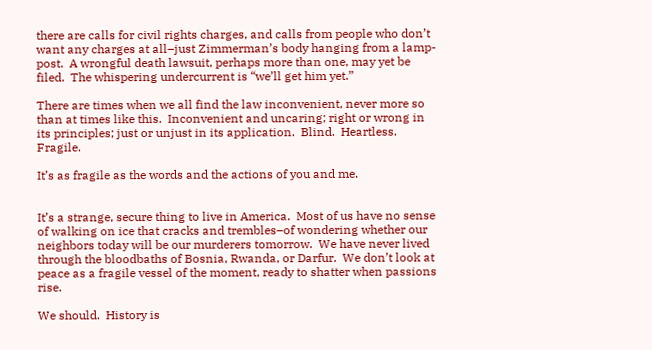there are calls for civil rights charges, and calls from people who don’t want any charges at all–just Zimmerman’s body hanging from a lamp-post.  A wrongful death lawsuit, perhaps more than one, may yet be filed.  The whispering undercurrent is “we’ll get him yet.”

There are times when we all find the law inconvenient, never more so than at times like this.  Inconvenient and uncaring; right or wrong in its principles; just or unjust in its application.  Blind.  Heartless.  Fragile.

It’s as fragile as the words and the actions of you and me.


It’s a strange, secure thing to live in America.  Most of us have no sense of walking on ice that cracks and trembles–of wondering whether our neighbors today will be our murderers tomorrow.  We have never lived through the bloodbaths of Bosnia, Rwanda, or Darfur.  We don’t look at peace as a fragile vessel of the moment, ready to shatter when passions rise.

We should.  History is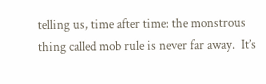telling us, time after time: the monstrous thing called mob rule is never far away.  It’s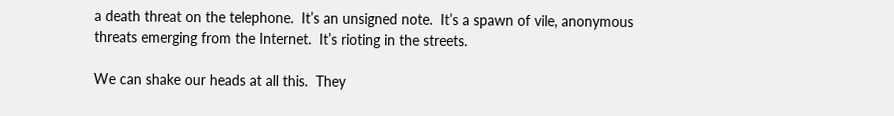a death threat on the telephone.  It’s an unsigned note.  It’s a spawn of vile, anonymous threats emerging from the Internet.  It’s rioting in the streets.

We can shake our heads at all this.  They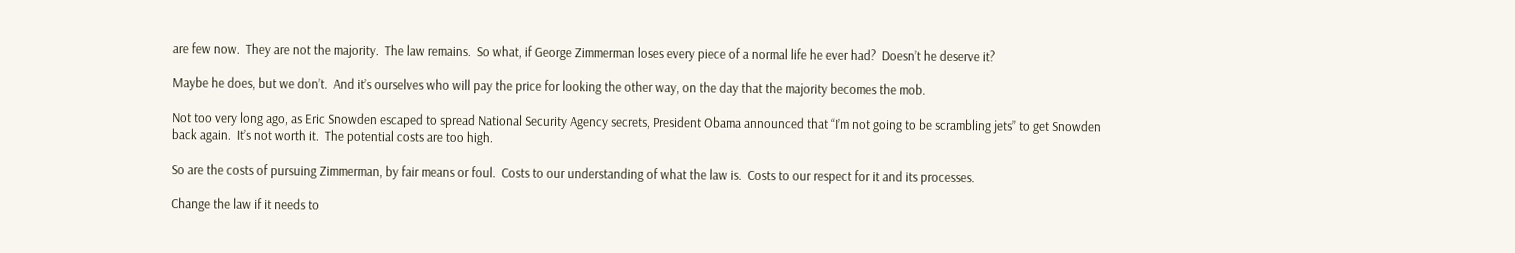are few now.  They are not the majority.  The law remains.  So what, if George Zimmerman loses every piece of a normal life he ever had?  Doesn’t he deserve it?

Maybe he does, but we don’t.  And it’s ourselves who will pay the price for looking the other way, on the day that the majority becomes the mob.

Not too very long ago, as Eric Snowden escaped to spread National Security Agency secrets, President Obama announced that “I’m not going to be scrambling jets” to get Snowden back again.  It’s not worth it.  The potential costs are too high.

So are the costs of pursuing Zimmerman, by fair means or foul.  Costs to our understanding of what the law is.  Costs to our respect for it and its processes.

Change the law if it needs to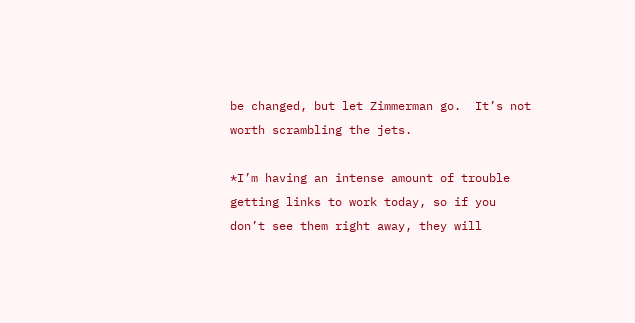be changed, but let Zimmerman go.  It’s not worth scrambling the jets.

*I’m having an intense amount of trouble getting links to work today, so if you don’t see them right away, they will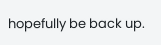hopefully be back up.